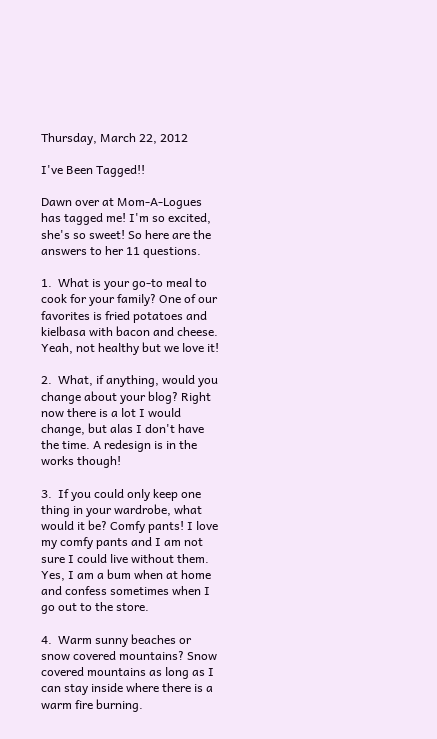Thursday, March 22, 2012

I've Been Tagged!!

Dawn over at Mom-A-Logues has tagged me! I'm so excited, she's so sweet! So here are the answers to her 11 questions.

1.  What is your go-to meal to cook for your family? One of our favorites is fried potatoes and kielbasa with bacon and cheese. Yeah, not healthy but we love it!

2.  What, if anything, would you change about your blog? Right now there is a lot I would change, but alas I don't have the time. A redesign is in the works though!

3.  If you could only keep one thing in your wardrobe, what would it be? Comfy pants! I love my comfy pants and I am not sure I could live without them. Yes, I am a bum when at home and confess sometimes when I go out to the store.

4.  Warm sunny beaches or snow covered mountains? Snow covered mountains as long as I can stay inside where there is a warm fire burning.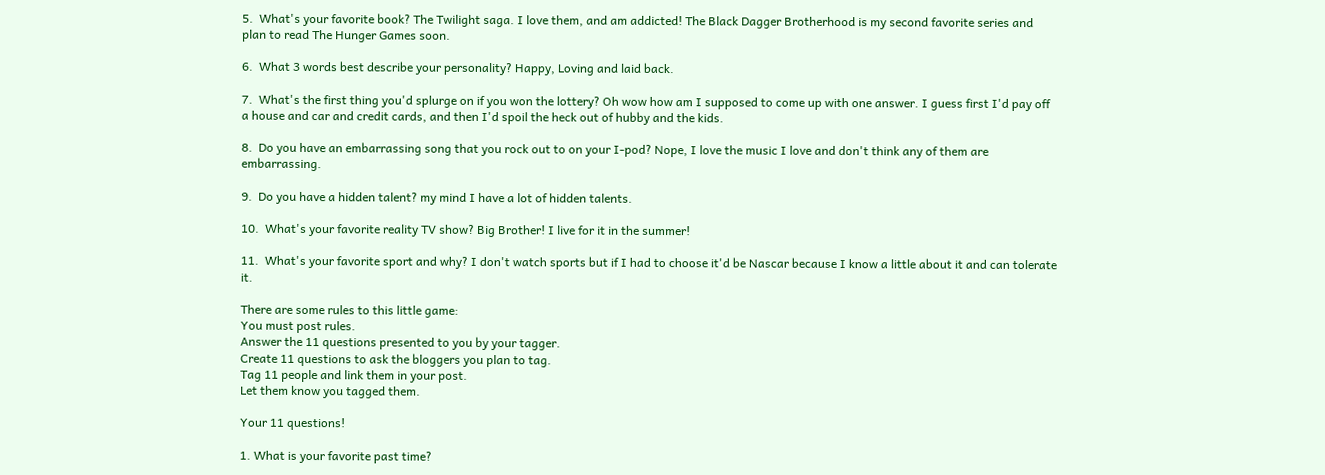5.  What's your favorite book? The Twilight saga. I love them, and am addicted! The Black Dagger Brotherhood is my second favorite series and plan to read The Hunger Games soon.

6.  What 3 words best describe your personality? Happy, Loving and laid back.

7.  What's the first thing you'd splurge on if you won the lottery? Oh wow how am I supposed to come up with one answer. I guess first I'd pay off a house and car and credit cards, and then I'd spoil the heck out of hubby and the kids.

8.  Do you have an embarrassing song that you rock out to on your I-pod? Nope, I love the music I love and don't think any of them are embarrassing.

9.  Do you have a hidden talent? my mind I have a lot of hidden talents.

10.  What's your favorite reality TV show? Big Brother! I live for it in the summer!

11.  What's your favorite sport and why? I don't watch sports but if I had to choose it'd be Nascar because I know a little about it and can tolerate it.

There are some rules to this little game:
You must post rules.
Answer the 11 questions presented to you by your tagger.
Create 11 questions to ask the bloggers you plan to tag.
Tag 11 people and link them in your post.
Let them know you tagged them.

Your 11 questions!

1. What is your favorite past time?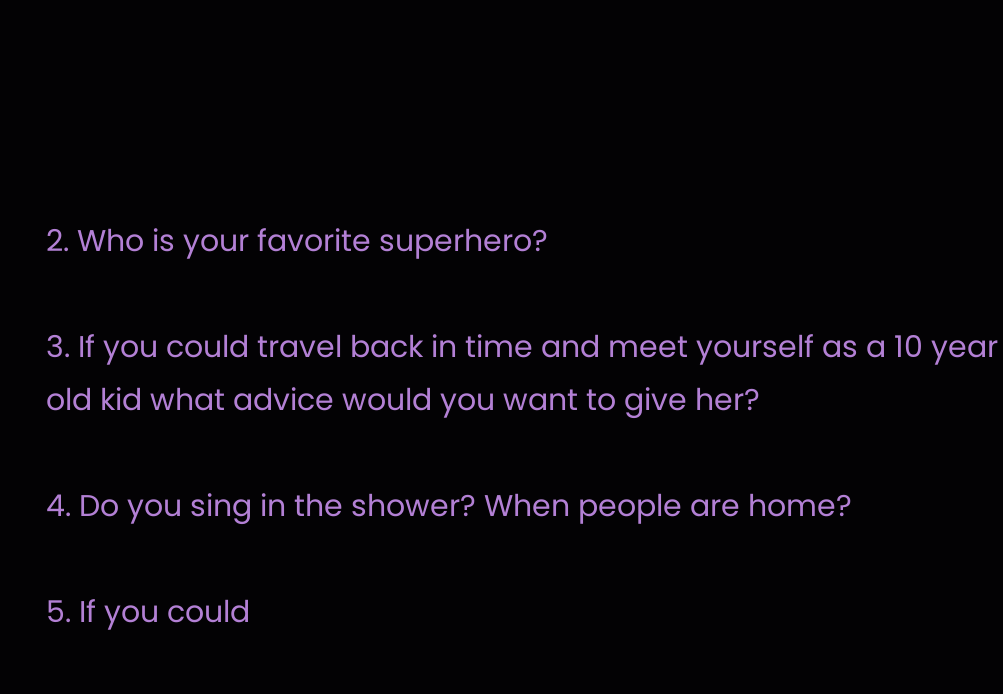2. Who is your favorite superhero?

3. If you could travel back in time and meet yourself as a 10 year old kid what advice would you want to give her?

4. Do you sing in the shower? When people are home?

5. If you could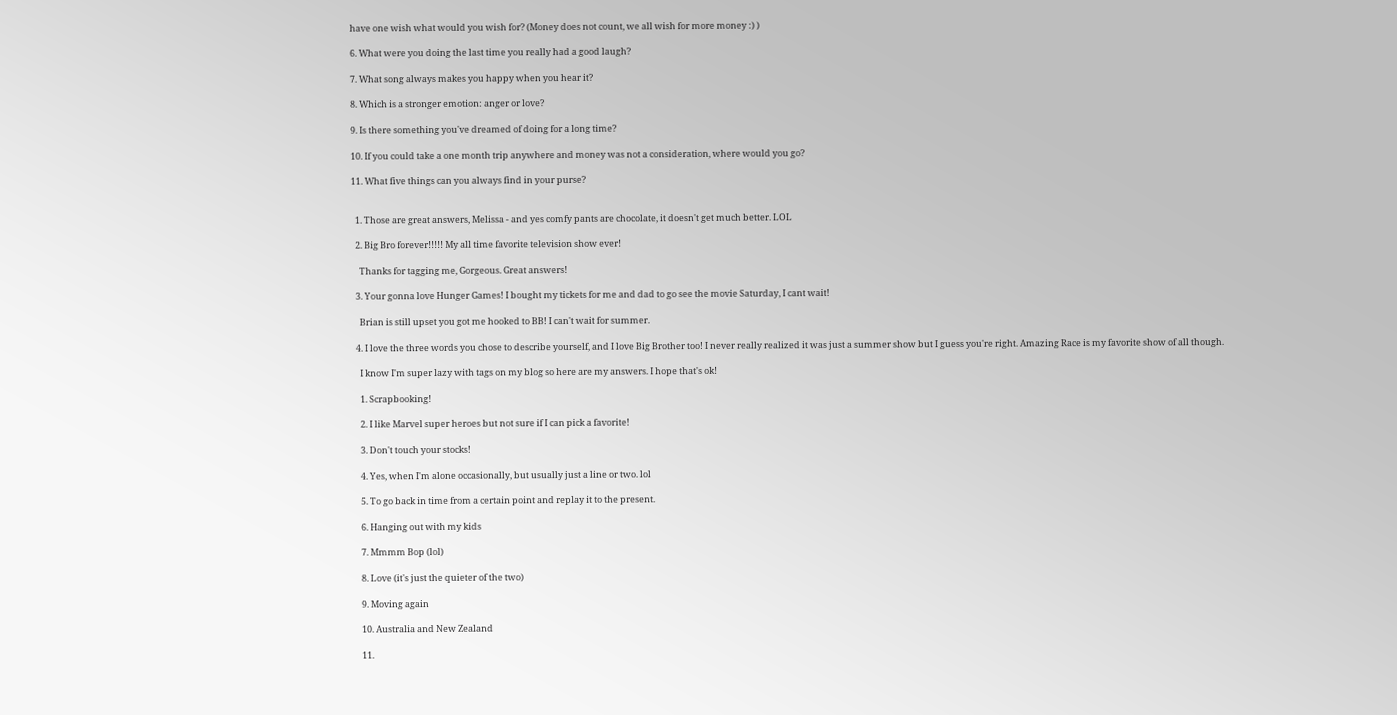have one wish what would you wish for? (Money does not count, we all wish for more money :) )

6. What were you doing the last time you really had a good laugh?

7. What song always makes you happy when you hear it?

8. Which is a stronger emotion: anger or love?

9. Is there something you've dreamed of doing for a long time?

10. If you could take a one month trip anywhere and money was not a consideration, where would you go?

11. What five things can you always find in your purse?


  1. Those are great answers, Melissa - and yes comfy pants are chocolate, it doesn't get much better. LOL

  2. Big Bro forever!!!!! My all time favorite television show ever!

    Thanks for tagging me, Gorgeous. Great answers!

  3. Your gonna love Hunger Games! I bought my tickets for me and dad to go see the movie Saturday, I cant wait!

    Brian is still upset you got me hooked to BB! I can't wait for summer.

  4. I love the three words you chose to describe yourself, and I love Big Brother too! I never really realized it was just a summer show but I guess you're right. Amazing Race is my favorite show of all though.

    I know I'm super lazy with tags on my blog so here are my answers. I hope that's ok!

    1. Scrapbooking!

    2. I like Marvel super heroes but not sure if I can pick a favorite!

    3. Don't touch your stocks!

    4. Yes, when I'm alone occasionally, but usually just a line or two. lol

    5. To go back in time from a certain point and replay it to the present.

    6. Hanging out with my kids

    7. Mmmm Bop (lol)

    8. Love (it's just the quieter of the two)

    9. Moving again

    10. Australia and New Zealand

    11.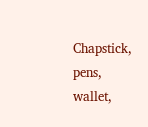Chapstick, pens, wallet,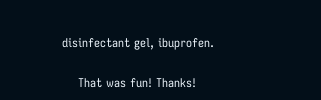disinfectant gel, ibuprofen.

    That was fun! Thanks!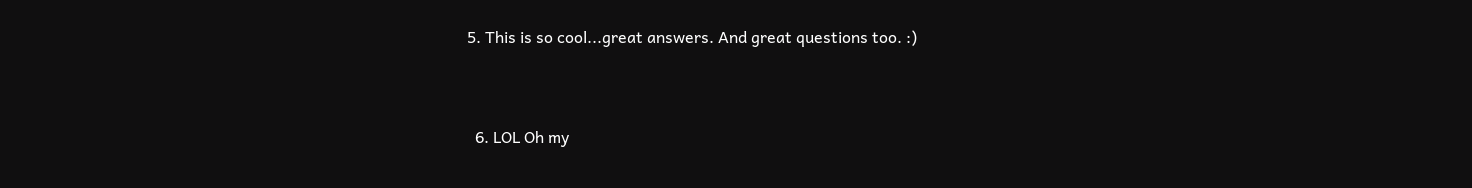5. This is so cool...great answers. And great questions too. :)


  6. LOL Oh my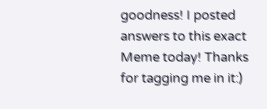goodness! I posted answers to this exact Meme today! Thanks for tagging me in it:)